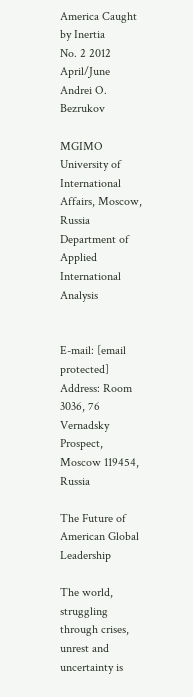America Caught by Inertia
No. 2 2012 April/June
Andrei O. Bezrukov

MGIMO University of International Affairs, Moscow, Russia
Department of Applied International Analysis


E-mail: [email protected]
Address: Room 3036, 76 Vernadsky Prospect, Moscow 119454, Russia

The Future of American Global Leadership

The world, struggling through crises, unrest and uncertainty is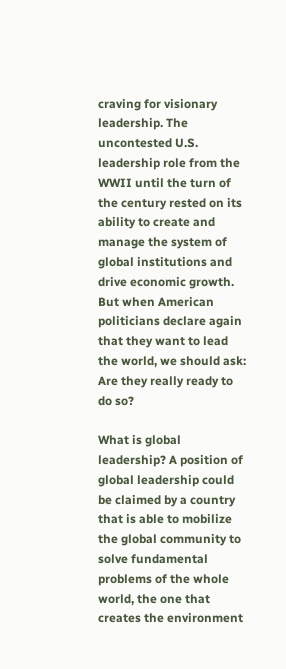craving for visionary leadership. The uncontested U.S. leadership role from the WWII until the turn of the century rested on its ability to create and manage the system of global institutions and drive economic growth. But when American politicians declare again that they want to lead the world, we should ask: Are they really ready to do so?

What is global leadership? A position of global leadership could be claimed by a country that is able to mobilize the global community to solve fundamental problems of the whole world, the one that creates the environment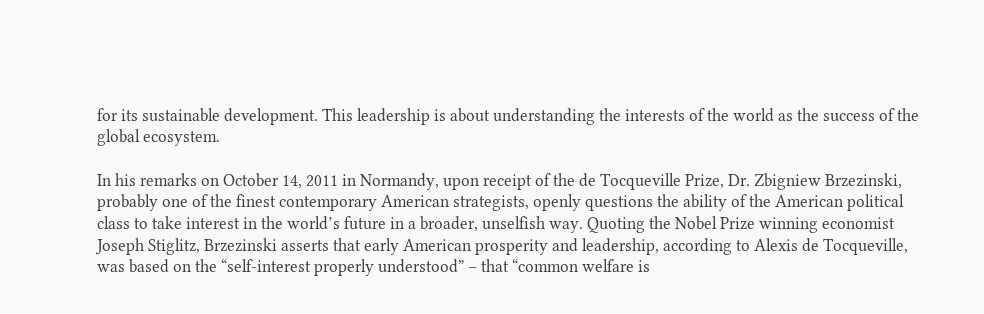for its sustainable development. This leadership is about understanding the interests of the world as the success of the global ecosystem.

In his remarks on October 14, 2011 in Normandy, upon receipt of the de Tocqueville Prize, Dr. Zbigniew Brzezinski, probably one of the finest contemporary American strategists, openly questions the ability of the American political class to take interest in the world’s future in a broader, unselfish way. Quoting the Nobel Prize winning economist Joseph Stiglitz, Brzezinski asserts that early American prosperity and leadership, according to Alexis de Tocqueville, was based on the “self-interest properly understood” – that “common welfare is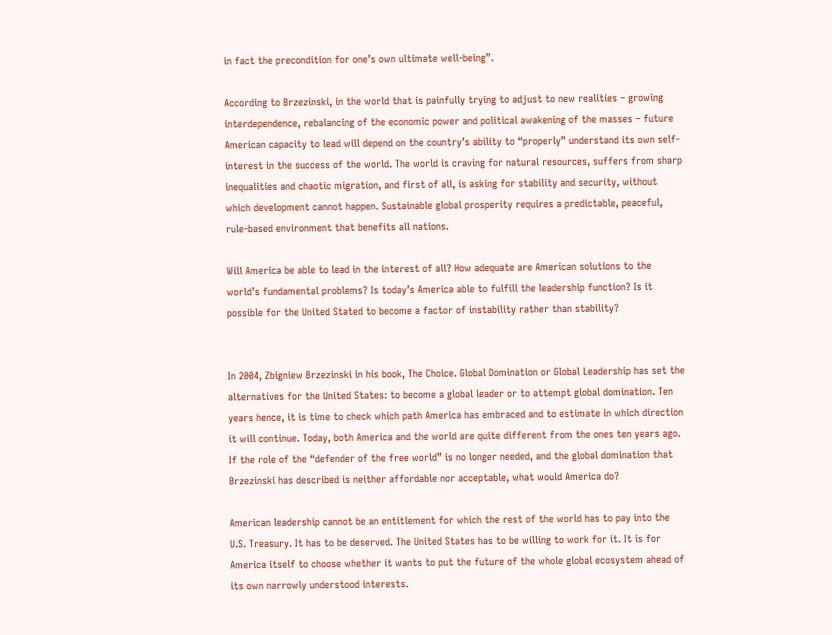in fact the precondition for one’s own ultimate well-being”.

According to Brzezinski, in the world that is painfully trying to adjust to new realities – growing interdependence, rebalancing of the economic power and political awakening of the masses – future American capacity to lead will depend on the country’s ability to “properly” understand its own self-interest in the success of the world. The world is craving for natural resources, suffers from sharp inequalities and chaotic migration, and first of all, is asking for stability and security, without which development cannot happen. Sustainable global prosperity requires a predictable, peaceful, rule-based environment that benefits all nations.

Will America be able to lead in the interest of all? How adequate are American solutions to the world’s fundamental problems? Is today’s America able to fulfill the leadership function? Is it possible for the United Stated to become a factor of instability rather than stability?


In 2004, Zbigniew Brzezinski in his book, The Choice. Global Domination or Global Leadership has set the alternatives for the United States: to become a global leader or to attempt global domination. Ten years hence, it is time to check which path America has embraced and to estimate in which direction it will continue. Today, both America and the world are quite different from the ones ten years ago. If the role of the “defender of the free world” is no longer needed, and the global domination that Brzezinski has described is neither affordable nor acceptable, what would America do?

American leadership cannot be an entitlement for which the rest of the world has to pay into the U.S. Treasury. It has to be deserved. The United States has to be willing to work for it. It is for America itself to choose whether it wants to put the future of the whole global ecosystem ahead of its own narrowly understood interests.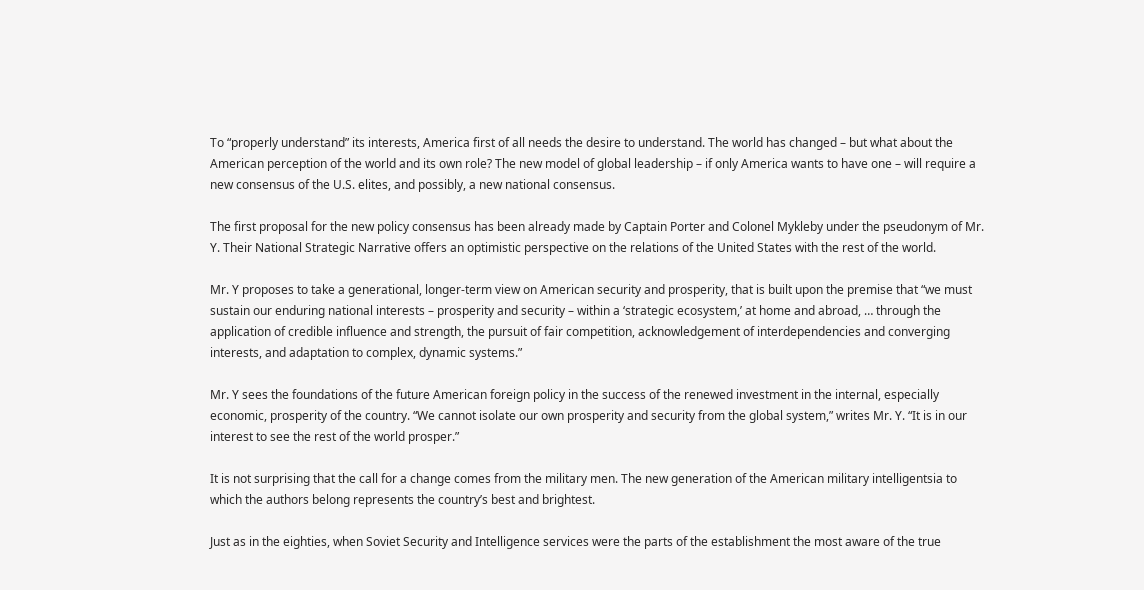To “properly understand” its interests, America first of all needs the desire to understand. The world has changed – but what about the American perception of the world and its own role? The new model of global leadership – if only America wants to have one – will require a new consensus of the U.S. elites, and possibly, a new national consensus.

The first proposal for the new policy consensus has been already made by Captain Porter and Colonel Mykleby under the pseudonym of Mr. Y. Their National Strategic Narrative offers an optimistic perspective on the relations of the United States with the rest of the world.

Mr. Y proposes to take a generational, longer-term view on American security and prosperity, that is built upon the premise that “we must sustain our enduring national interests – prosperity and security – within a ‘strategic ecosystem,’ at home and abroad, … through the application of credible influence and strength, the pursuit of fair competition, acknowledgement of interdependencies and converging interests, and adaptation to complex, dynamic systems.”

Mr. Y sees the foundations of the future American foreign policy in the success of the renewed investment in the internal, especially economic, prosperity of the country. “We cannot isolate our own prosperity and security from the global system,” writes Mr. Y. “It is in our interest to see the rest of the world prosper.”

It is not surprising that the call for a change comes from the military men. The new generation of the American military intelligentsia to which the authors belong represents the country’s best and brightest.

Just as in the eighties, when Soviet Security and Intelligence services were the parts of the establishment the most aware of the true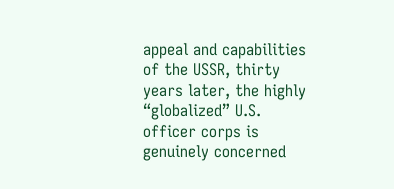appeal and capabilities of the USSR, thirty years later, the highly “globalized” U.S. officer corps is genuinely concerned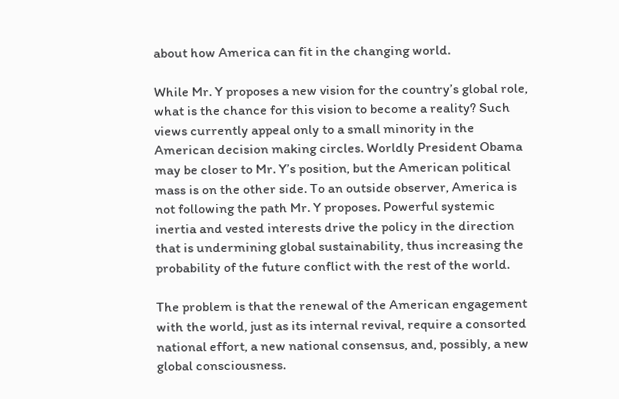about how America can fit in the changing world.

While Mr. Y proposes a new vision for the country’s global role, what is the chance for this vision to become a reality? Such views currently appeal only to a small minority in the American decision making circles. Worldly President Obama may be closer to Mr. Y’s position, but the American political mass is on the other side. To an outside observer, America is not following the path Mr. Y proposes. Powerful systemic inertia and vested interests drive the policy in the direction that is undermining global sustainability, thus increasing the probability of the future conflict with the rest of the world.

The problem is that the renewal of the American engagement with the world, just as its internal revival, require a consorted national effort, a new national consensus, and, possibly, a new global consciousness.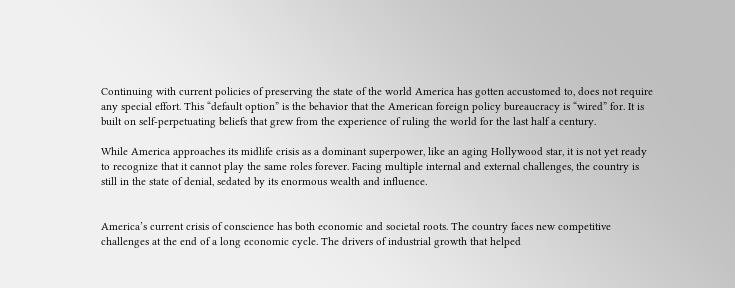Continuing with current policies of preserving the state of the world America has gotten accustomed to, does not require any special effort. This “default option” is the behavior that the American foreign policy bureaucracy is “wired” for. It is built on self-perpetuating beliefs that grew from the experience of ruling the world for the last half a century.

While America approaches its midlife crisis as a dominant superpower, like an aging Hollywood star, it is not yet ready to recognize that it cannot play the same roles forever. Facing multiple internal and external challenges, the country is still in the state of denial, sedated by its enormous wealth and influence.


America’s current crisis of conscience has both economic and societal roots. The country faces new competitive challenges at the end of a long economic cycle. The drivers of industrial growth that helped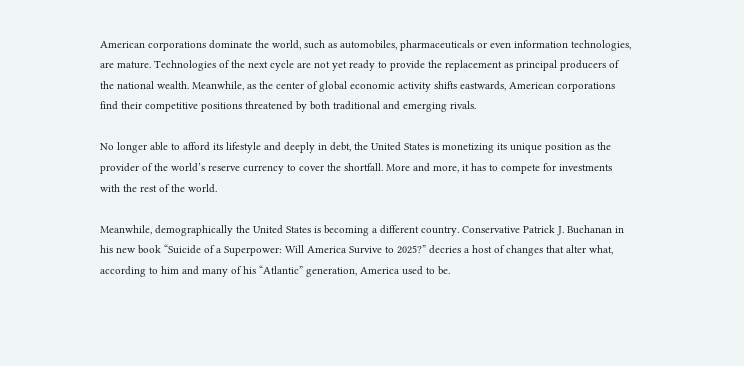American corporations dominate the world, such as automobiles, pharmaceuticals or even information technologies, are mature. Technologies of the next cycle are not yet ready to provide the replacement as principal producers of the national wealth. Meanwhile, as the center of global economic activity shifts eastwards, American corporations find their competitive positions threatened by both traditional and emerging rivals.

No longer able to afford its lifestyle and deeply in debt, the United States is monetizing its unique position as the provider of the world’s reserve currency to cover the shortfall. More and more, it has to compete for investments with the rest of the world.

Meanwhile, demographically the United States is becoming a different country. Conservative Patrick J. Buchanan in his new book “Suicide of a Superpower: Will America Survive to 2025?” decries a host of changes that alter what, according to him and many of his “Atlantic” generation, America used to be.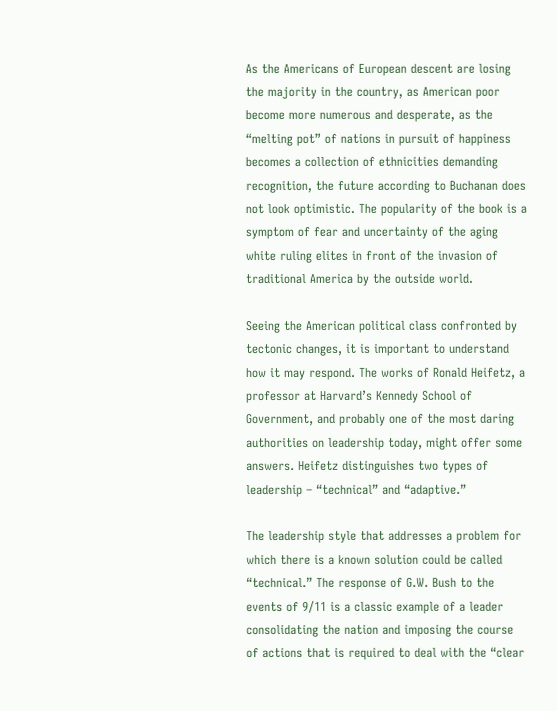As the Americans of European descent are losing the majority in the country, as American poor become more numerous and desperate, as the “melting pot” of nations in pursuit of happiness becomes a collection of ethnicities demanding recognition, the future according to Buchanan does not look optimistic. The popularity of the book is a symptom of fear and uncertainty of the aging white ruling elites in front of the invasion of traditional America by the outside world.

Seeing the American political class confronted by tectonic changes, it is important to understand how it may respond. The works of Ronald Heifetz, a professor at Harvard’s Kennedy School of Government, and probably one of the most daring authorities on leadership today, might offer some answers. Heifetz distinguishes two types of leadership – “technical” and “adaptive.”

The leadership style that addresses a problem for which there is a known solution could be called “technical.” The response of G.W. Bush to the events of 9/11 is a classic example of a leader consolidating the nation and imposing the course of actions that is required to deal with the “clear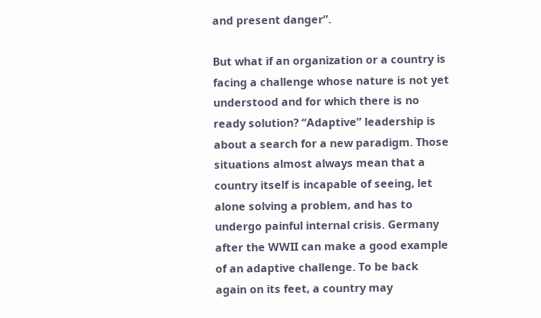and present danger”.

But what if an organization or a country is facing a challenge whose nature is not yet understood and for which there is no ready solution? “Adaptive” leadership is about a search for a new paradigm. Those situations almost always mean that a country itself is incapable of seeing, let alone solving a problem, and has to undergo painful internal crisis. Germany after the WWII can make a good example of an adaptive challenge. To be back again on its feet, a country may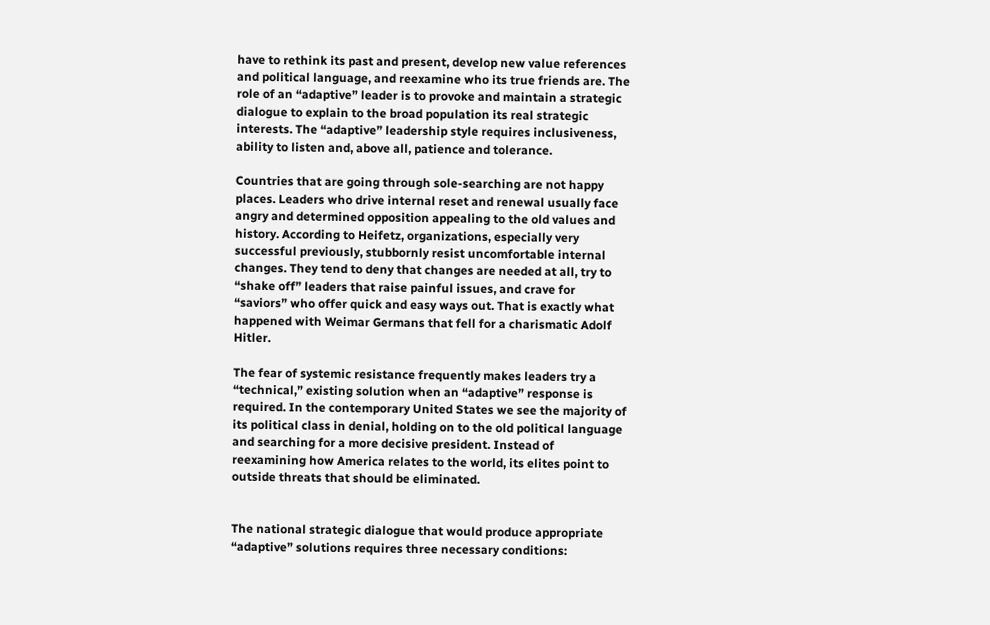have to rethink its past and present, develop new value references and political language, and reexamine who its true friends are. The role of an “adaptive” leader is to provoke and maintain a strategic dialogue to explain to the broad population its real strategic interests. The “adaptive” leadership style requires inclusiveness, ability to listen and, above all, patience and tolerance.

Countries that are going through sole-searching are not happy places. Leaders who drive internal reset and renewal usually face angry and determined opposition appealing to the old values and history. According to Heifetz, organizations, especially very successful previously, stubbornly resist uncomfortable internal changes. They tend to deny that changes are needed at all, try to “shake off” leaders that raise painful issues, and crave for “saviors” who offer quick and easy ways out. That is exactly what happened with Weimar Germans that fell for a charismatic Adolf Hitler.

The fear of systemic resistance frequently makes leaders try a “technical,” existing solution when an “adaptive” response is required. In the contemporary United States we see the majority of its political class in denial, holding on to the old political language and searching for a more decisive president. Instead of reexamining how America relates to the world, its elites point to outside threats that should be eliminated.


The national strategic dialogue that would produce appropriate “adaptive” solutions requires three necessary conditions: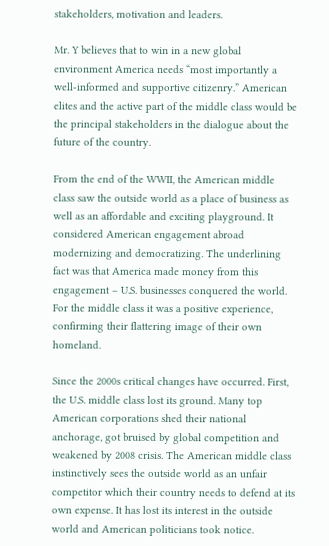stakeholders, motivation and leaders.

Mr. Y believes that to win in a new global environment America needs “most importantly a well-informed and supportive citizenry.” American elites and the active part of the middle class would be the principal stakeholders in the dialogue about the future of the country.

From the end of the WWII, the American middle class saw the outside world as a place of business as well as an affordable and exciting playground. It considered American engagement abroad modernizing and democratizing. The underlining fact was that America made money from this engagement – U.S. businesses conquered the world. For the middle class it was a positive experience, confirming their flattering image of their own homeland.

Since the 2000s critical changes have occurred. First, the U.S. middle class lost its ground. Many top American corporations shed their national anchorage, got bruised by global competition and weakened by 2008 crisis. The American middle class instinctively sees the outside world as an unfair competitor which their country needs to defend at its own expense. It has lost its interest in the outside world and American politicians took notice.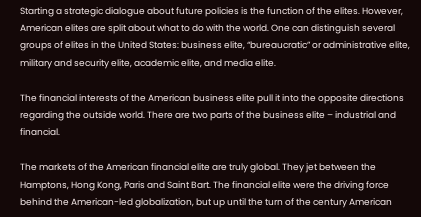Starting a strategic dialogue about future policies is the function of the elites. However, American elites are split about what to do with the world. One can distinguish several groups of elites in the United States: business elite, “bureaucratic” or administrative elite, military and security elite, academic elite, and media elite.

The financial interests of the American business elite pull it into the opposite directions regarding the outside world. There are two parts of the business elite – industrial and financial.

The markets of the American financial elite are truly global. They jet between the Hamptons, Hong Kong, Paris and Saint Bart. The financial elite were the driving force behind the American-led globalization, but up until the turn of the century American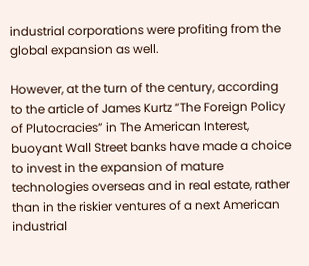industrial corporations were profiting from the global expansion as well.

However, at the turn of the century, according to the article of James Kurtz “The Foreign Policy of Plutocracies” in The American Interest, buoyant Wall Street banks have made a choice to invest in the expansion of mature technologies overseas and in real estate, rather than in the riskier ventures of a next American industrial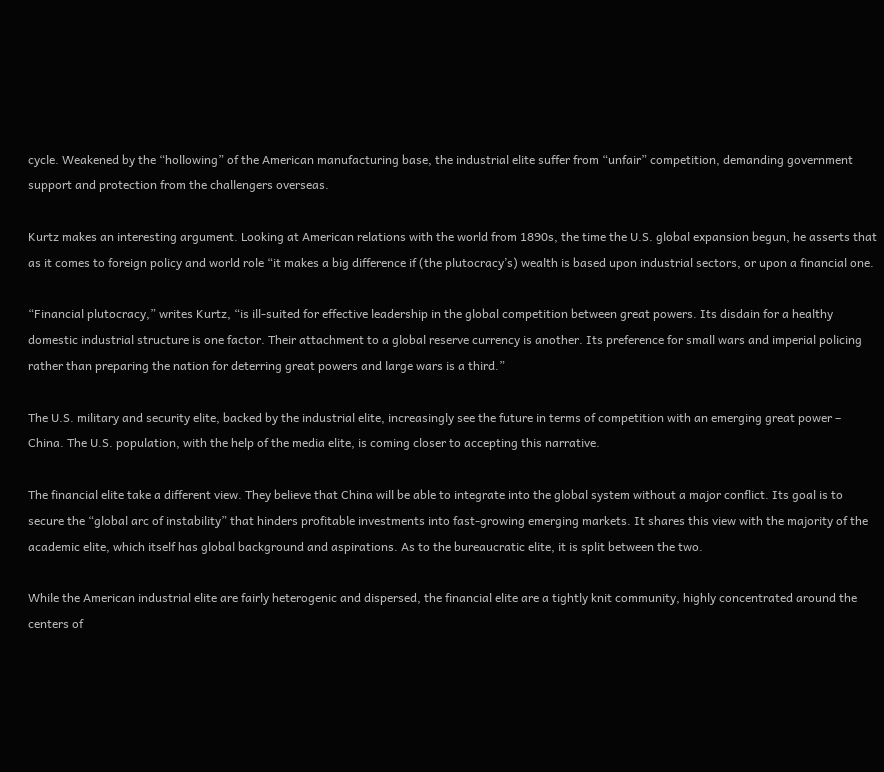cycle. Weakened by the “hollowing” of the American manufacturing base, the industrial elite suffer from “unfair” competition, demanding government support and protection from the challengers overseas.

Kurtz makes an interesting argument. Looking at American relations with the world from 1890s, the time the U.S. global expansion begun, he asserts that as it comes to foreign policy and world role “it makes a big difference if (the plutocracy’s) wealth is based upon industrial sectors, or upon a financial one.

“Financial plutocracy,” writes Kurtz, “is ill-suited for effective leadership in the global competition between great powers. Its disdain for a healthy domestic industrial structure is one factor. Their attachment to a global reserve currency is another. Its preference for small wars and imperial policing rather than preparing the nation for deterring great powers and large wars is a third.”

The U.S. military and security elite, backed by the industrial elite, increasingly see the future in terms of competition with an emerging great power – China. The U.S. population, with the help of the media elite, is coming closer to accepting this narrative.

The financial elite take a different view. They believe that China will be able to integrate into the global system without a major conflict. Its goal is to secure the “global arc of instability” that hinders profitable investments into fast-growing emerging markets. It shares this view with the majority of the academic elite, which itself has global background and aspirations. As to the bureaucratic elite, it is split between the two.

While the American industrial elite are fairly heterogenic and dispersed, the financial elite are a tightly knit community, highly concentrated around the centers of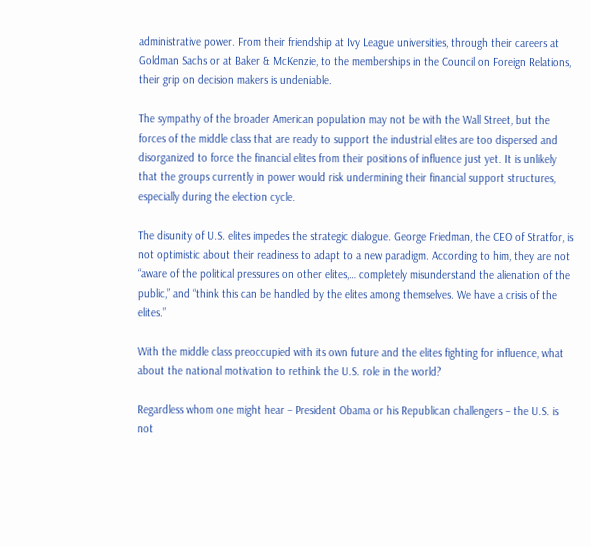administrative power. From their friendship at Ivy League universities, through their careers at Goldman Sachs or at Baker & McKenzie, to the memberships in the Council on Foreign Relations, their grip on decision makers is undeniable.

The sympathy of the broader American population may not be with the Wall Street, but the forces of the middle class that are ready to support the industrial elites are too dispersed and disorganized to force the financial elites from their positions of influence just yet. It is unlikely that the groups currently in power would risk undermining their financial support structures, especially during the election cycle.

The disunity of U.S. elites impedes the strategic dialogue. George Friedman, the CEO of Stratfor, is not optimistic about their readiness to adapt to a new paradigm. According to him, they are not “aware of the political pressures on other elites,… completely misunderstand the alienation of the public,” and “think this can be handled by the elites among themselves. We have a crisis of the elites.”

With the middle class preoccupied with its own future and the elites fighting for influence, what about the national motivation to rethink the U.S. role in the world?

Regardless whom one might hear – President Obama or his Republican challengers – the U.S. is not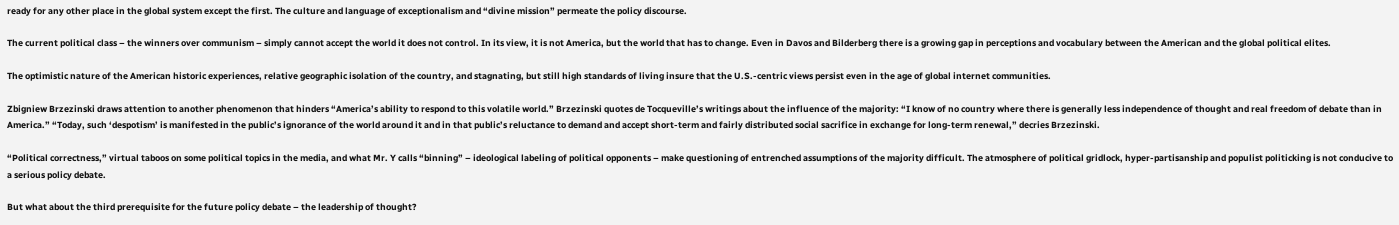ready for any other place in the global system except the first. The culture and language of exceptionalism and “divine mission” permeate the policy discourse.

The current political class – the winners over communism – simply cannot accept the world it does not control. In its view, it is not America, but the world that has to change. Even in Davos and Bilderberg there is a growing gap in perceptions and vocabulary between the American and the global political elites.

The optimistic nature of the American historic experiences, relative geographic isolation of the country, and stagnating, but still high standards of living insure that the U.S.-centric views persist even in the age of global internet communities.

Zbigniew Brzezinski draws attention to another phenomenon that hinders “America’s ability to respond to this volatile world.” Brzezinski quotes de Tocqueville’s writings about the influence of the majority: “I know of no country where there is generally less independence of thought and real freedom of debate than in America.” “Today, such ‘despotism’ is manifested in the public’s ignorance of the world around it and in that public’s reluctance to demand and accept short-term and fairly distributed social sacrifice in exchange for long-term renewal,” decries Brzezinski.

“Political correctness,” virtual taboos on some political topics in the media, and what Mr. Y calls “binning” – ideological labeling of political opponents – make questioning of entrenched assumptions of the majority difficult. The atmosphere of political gridlock, hyper-partisanship and populist politicking is not conducive to a serious policy debate.

But what about the third prerequisite for the future policy debate – the leadership of thought?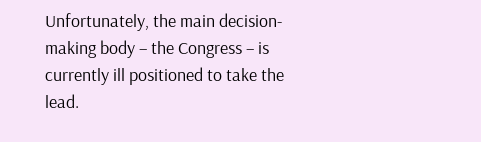Unfortunately, the main decision-making body – the Congress – is currently ill positioned to take the lead.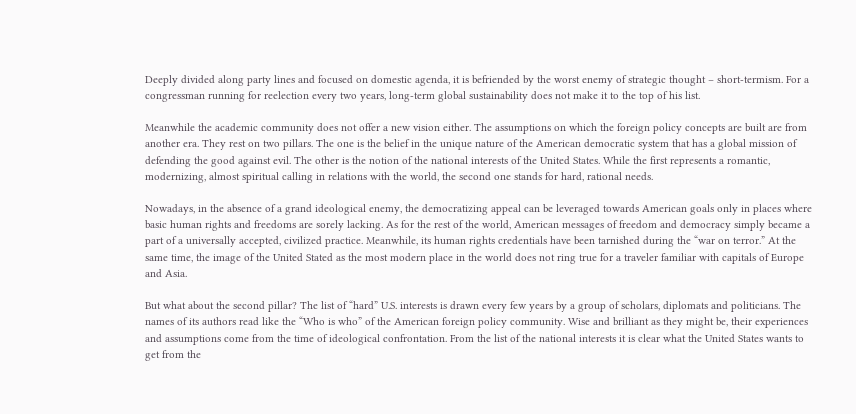Deeply divided along party lines and focused on domestic agenda, it is befriended by the worst enemy of strategic thought – short-termism. For a congressman running for reelection every two years, long-term global sustainability does not make it to the top of his list.

Meanwhile the academic community does not offer a new vision either. The assumptions on which the foreign policy concepts are built are from another era. They rest on two pillars. The one is the belief in the unique nature of the American democratic system that has a global mission of defending the good against evil. The other is the notion of the national interests of the United States. While the first represents a romantic, modernizing, almost spiritual calling in relations with the world, the second one stands for hard, rational needs.

Nowadays, in the absence of a grand ideological enemy, the democratizing appeal can be leveraged towards American goals only in places where basic human rights and freedoms are sorely lacking. As for the rest of the world, American messages of freedom and democracy simply became a part of a universally accepted, civilized practice. Meanwhile, its human rights credentials have been tarnished during the “war on terror.” At the same time, the image of the United Stated as the most modern place in the world does not ring true for a traveler familiar with capitals of Europe and Asia.

But what about the second pillar? The list of “hard” U.S. interests is drawn every few years by a group of scholars, diplomats and politicians. The names of its authors read like the “Who is who” of the American foreign policy community. Wise and brilliant as they might be, their experiences and assumptions come from the time of ideological confrontation. From the list of the national interests it is clear what the United States wants to get from the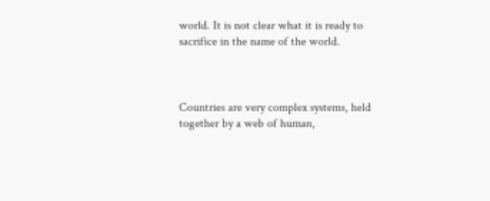world. It is not clear what it is ready to sacrifice in the name of the world.



Countries are very complex systems, held together by a web of human,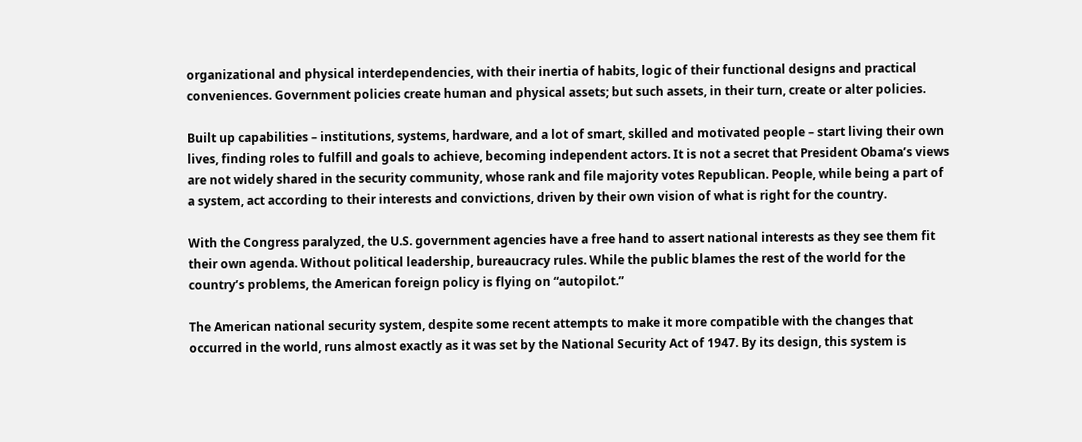organizational and physical interdependencies, with their inertia of habits, logic of their functional designs and practical conveniences. Government policies create human and physical assets; but such assets, in their turn, create or alter policies.

Built up capabilities – institutions, systems, hardware, and a lot of smart, skilled and motivated people – start living their own lives, finding roles to fulfill and goals to achieve, becoming independent actors. It is not a secret that President Obama’s views are not widely shared in the security community, whose rank and file majority votes Republican. People, while being a part of a system, act according to their interests and convictions, driven by their own vision of what is right for the country.

With the Congress paralyzed, the U.S. government agencies have a free hand to assert national interests as they see them fit their own agenda. Without political leadership, bureaucracy rules. While the public blames the rest of the world for the country’s problems, the American foreign policy is flying on “autopilot.”

The American national security system, despite some recent attempts to make it more compatible with the changes that occurred in the world, runs almost exactly as it was set by the National Security Act of 1947. By its design, this system is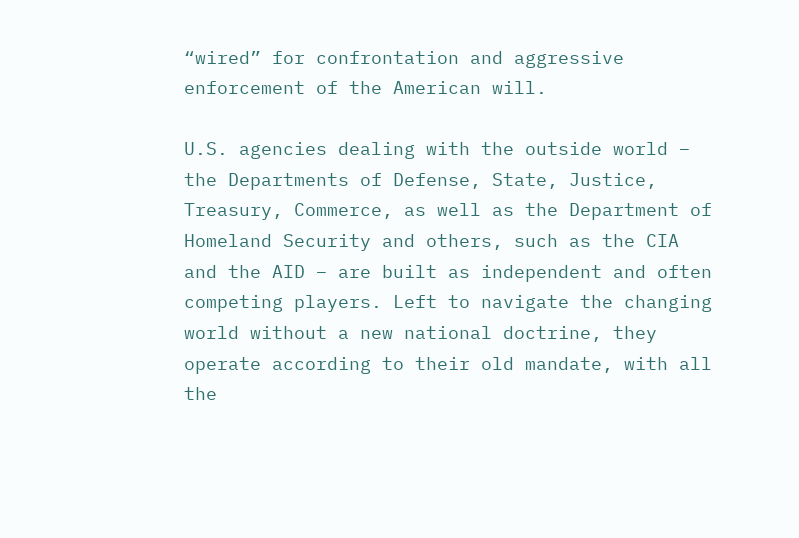“wired” for confrontation and aggressive enforcement of the American will.

U.S. agencies dealing with the outside world – the Departments of Defense, State, Justice, Treasury, Commerce, as well as the Department of Homeland Security and others, such as the CIA and the AID – are built as independent and often competing players. Left to navigate the changing world without a new national doctrine, they operate according to their old mandate, with all the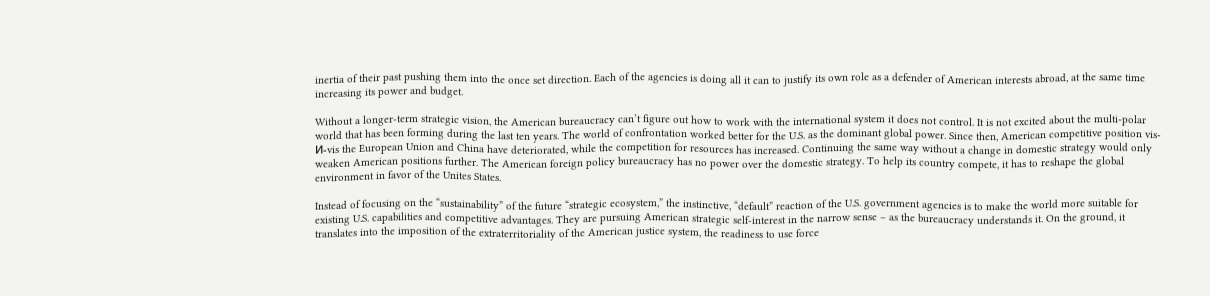inertia of their past pushing them into the once set direction. Each of the agencies is doing all it can to justify its own role as a defender of American interests abroad, at the same time increasing its power and budget.

Without a longer-term strategic vision, the American bureaucracy can’t figure out how to work with the international system it does not control. It is not excited about the multi-polar world that has been forming during the last ten years. The world of confrontation worked better for the U.S. as the dominant global power. Since then, American competitive position vis-И-vis the European Union and China have deteriorated, while the competition for resources has increased. Continuing the same way without a change in domestic strategy would only weaken American positions further. The American foreign policy bureaucracy has no power over the domestic strategy. To help its country compete, it has to reshape the global environment in favor of the Unites States.

Instead of focusing on the “sustainability” of the future “strategic ecosystem,” the instinctive, “default” reaction of the U.S. government agencies is to make the world more suitable for existing U.S. capabilities and competitive advantages. They are pursuing American strategic self-interest in the narrow sense – as the bureaucracy understands it. On the ground, it translates into the imposition of the extraterritoriality of the American justice system, the readiness to use force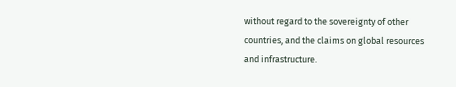without regard to the sovereignty of other countries, and the claims on global resources and infrastructure.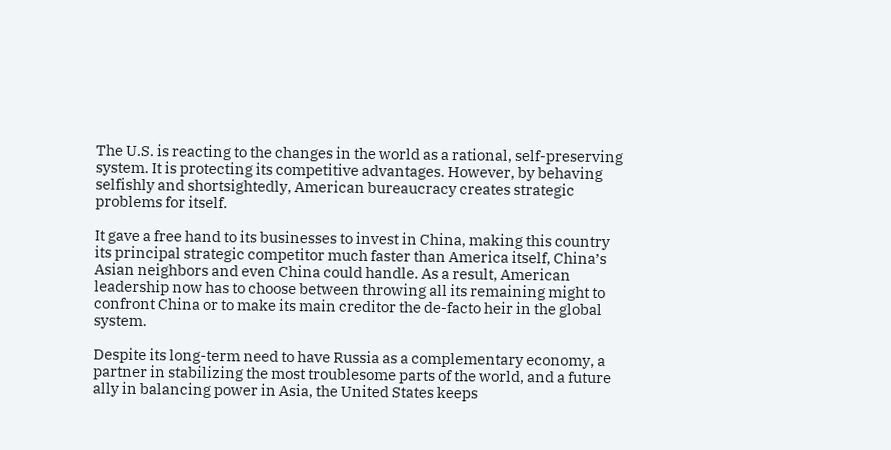The U.S. is reacting to the changes in the world as a rational, self-preserving system. It is protecting its competitive advantages. However, by behaving selfishly and shortsightedly, American bureaucracy creates strategic problems for itself.

It gave a free hand to its businesses to invest in China, making this country its principal strategic competitor much faster than America itself, China’s Asian neighbors and even China could handle. As a result, American leadership now has to choose between throwing all its remaining might to confront China or to make its main creditor the de-facto heir in the global system.

Despite its long-term need to have Russia as a complementary economy, a partner in stabilizing the most troublesome parts of the world, and a future ally in balancing power in Asia, the United States keeps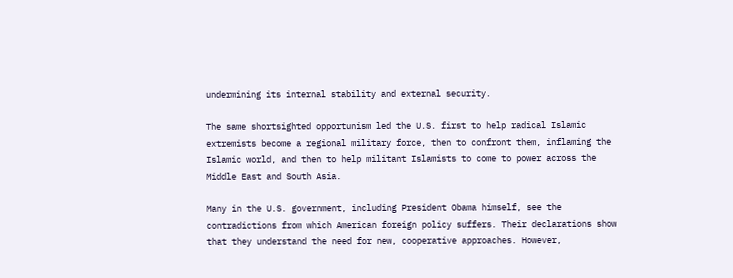undermining its internal stability and external security.

The same shortsighted opportunism led the U.S. first to help radical Islamic extremists become a regional military force, then to confront them, inflaming the Islamic world, and then to help militant Islamists to come to power across the Middle East and South Asia.

Many in the U.S. government, including President Obama himself, see the contradictions from which American foreign policy suffers. Their declarations show that they understand the need for new, cooperative approaches. However,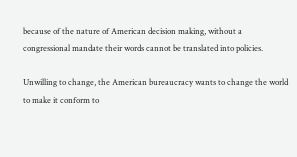because of the nature of American decision making, without a congressional mandate their words cannot be translated into policies.

Unwilling to change, the American bureaucracy wants to change the world to make it conform to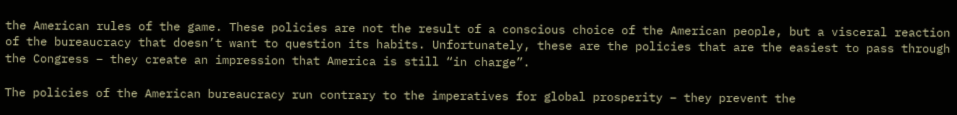the American rules of the game. These policies are not the result of a conscious choice of the American people, but a visceral reaction of the bureaucracy that doesn’t want to question its habits. Unfortunately, these are the policies that are the easiest to pass through the Congress – they create an impression that America is still “in charge”.

The policies of the American bureaucracy run contrary to the imperatives for global prosperity – they prevent the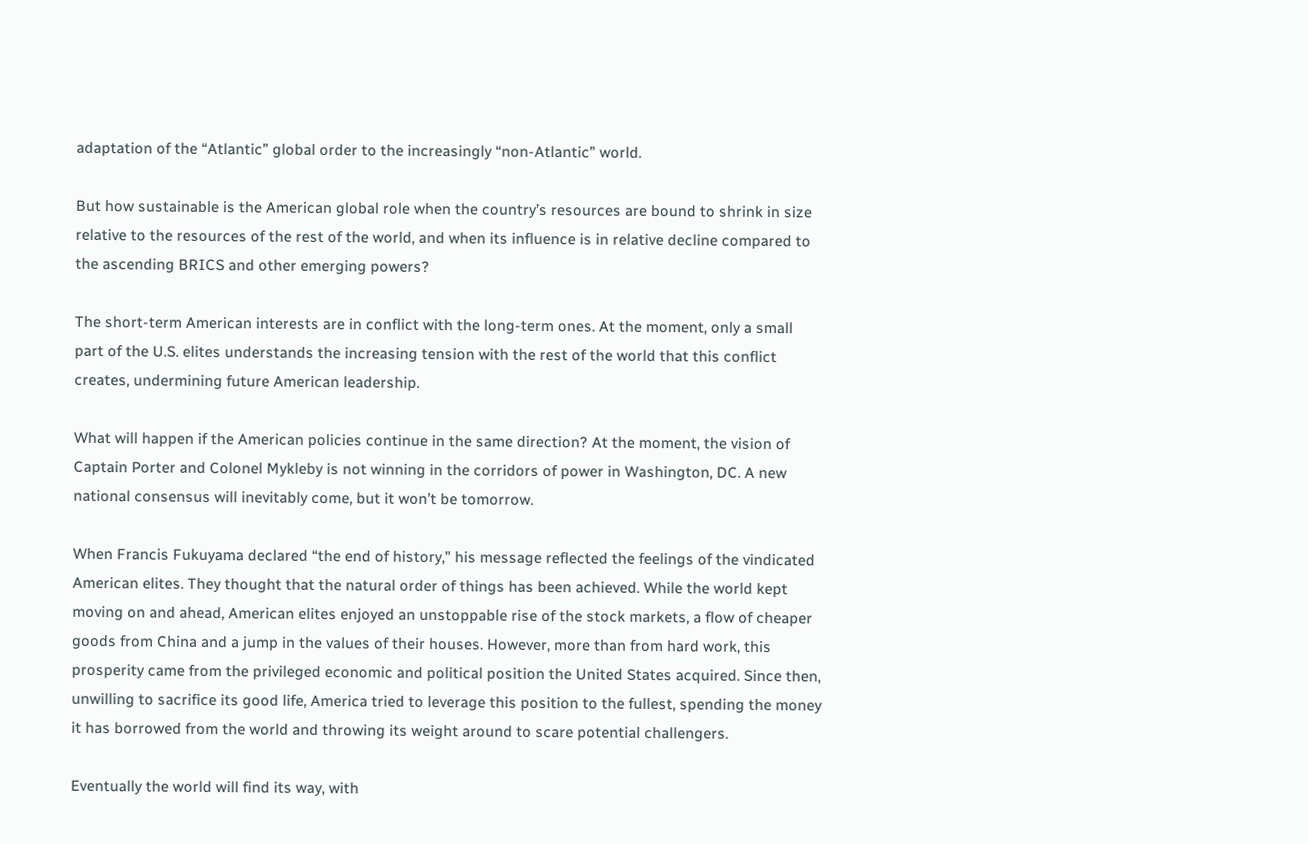adaptation of the “Atlantic” global order to the increasingly “non-Atlantic” world.

But how sustainable is the American global role when the country’s resources are bound to shrink in size relative to the resources of the rest of the world, and when its influence is in relative decline compared to the ascending BRICS and other emerging powers?

The short-term American interests are in conflict with the long-term ones. At the moment, only a small part of the U.S. elites understands the increasing tension with the rest of the world that this conflict creates, undermining future American leadership.

What will happen if the American policies continue in the same direction? At the moment, the vision of Captain Porter and Colonel Mykleby is not winning in the corridors of power in Washington, DC. A new national consensus will inevitably come, but it won’t be tomorrow.

When Francis Fukuyama declared “the end of history,” his message reflected the feelings of the vindicated American elites. They thought that the natural order of things has been achieved. While the world kept moving on and ahead, American elites enjoyed an unstoppable rise of the stock markets, a flow of cheaper goods from China and a jump in the values of their houses. However, more than from hard work, this prosperity came from the privileged economic and political position the United States acquired. Since then, unwilling to sacrifice its good life, America tried to leverage this position to the fullest, spending the money it has borrowed from the world and throwing its weight around to scare potential challengers.

Eventually the world will find its way, with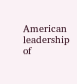American leadership of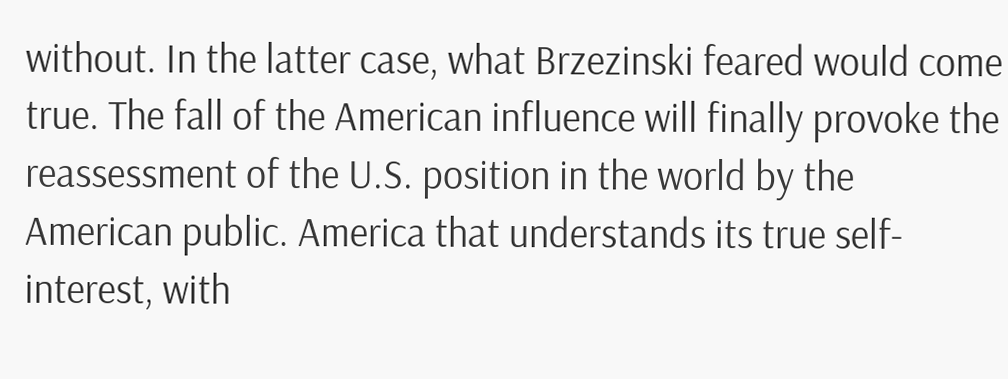without. In the latter case, what Brzezinski feared would come true. The fall of the American influence will finally provoke the reassessment of the U.S. position in the world by the American public. America that understands its true self-interest, with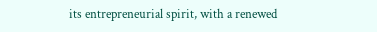its entrepreneurial spirit, with a renewed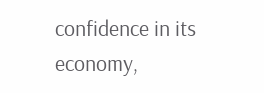confidence in its economy,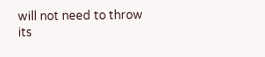will not need to throw its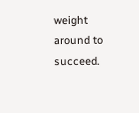weight around to succeed.